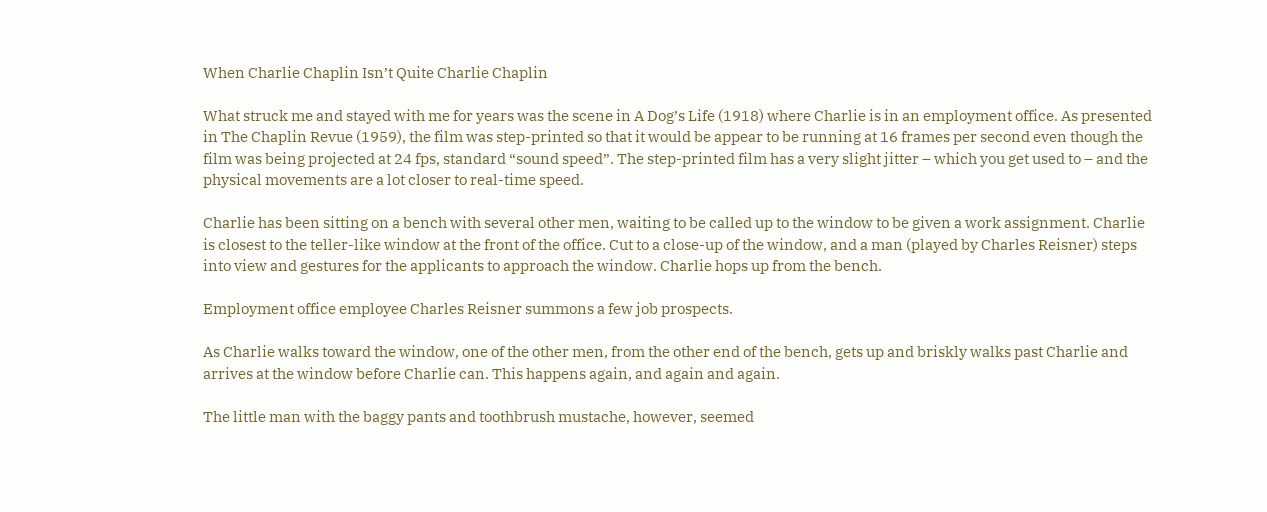When Charlie Chaplin Isn’t Quite Charlie Chaplin

What struck me and stayed with me for years was the scene in A Dog’s Life (1918) where Charlie is in an employment office. As presented in The Chaplin Revue (1959), the film was step-printed so that it would be appear to be running at 16 frames per second even though the film was being projected at 24 fps, standard “sound speed”. The step-printed film has a very slight jitter – which you get used to – and the physical movements are a lot closer to real-time speed.

Charlie has been sitting on a bench with several other men, waiting to be called up to the window to be given a work assignment. Charlie is closest to the teller-like window at the front of the office. Cut to a close-up of the window, and a man (played by Charles Reisner) steps into view and gestures for the applicants to approach the window. Charlie hops up from the bench.

Employment office employee Charles Reisner summons a few job prospects.

As Charlie walks toward the window, one of the other men, from the other end of the bench, gets up and briskly walks past Charlie and arrives at the window before Charlie can. This happens again, and again and again.

The little man with the baggy pants and toothbrush mustache, however, seemed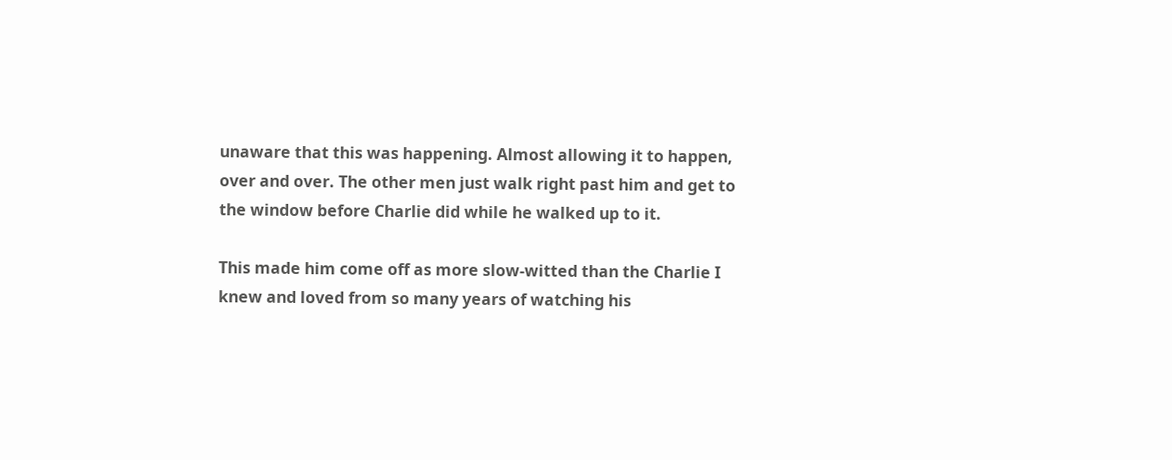unaware that this was happening. Almost allowing it to happen, over and over. The other men just walk right past him and get to the window before Charlie did while he walked up to it.

This made him come off as more slow-witted than the Charlie I knew and loved from so many years of watching his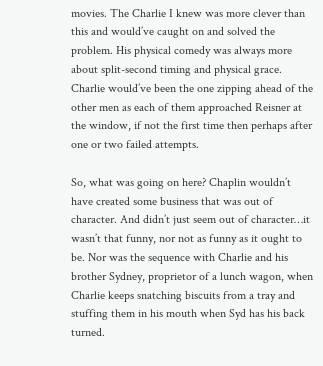movies. The Charlie I knew was more clever than this and would’ve caught on and solved the problem. His physical comedy was always more about split-second timing and physical grace. Charlie would’ve been the one zipping ahead of the other men as each of them approached Reisner at the window, if not the first time then perhaps after one or two failed attempts.

So, what was going on here? Chaplin wouldn’t have created some business that was out of character. And didn’t just seem out of character…it wasn’t that funny, nor not as funny as it ought to be. Nor was the sequence with Charlie and his brother Sydney, proprietor of a lunch wagon, when Charlie keeps snatching biscuits from a tray and stuffing them in his mouth when Syd has his back turned.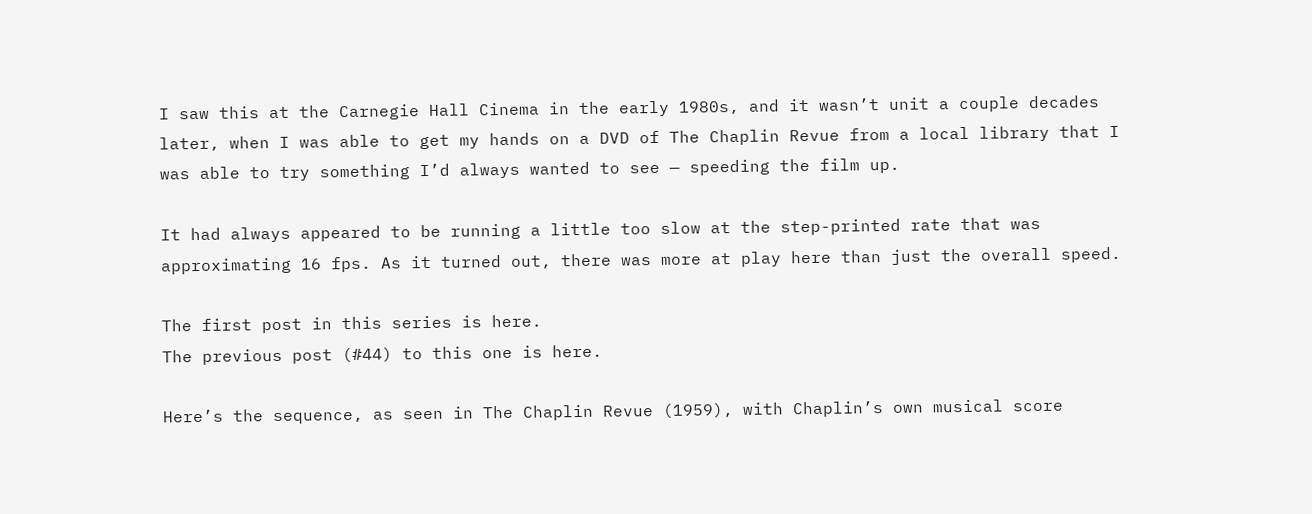I saw this at the Carnegie Hall Cinema in the early 1980s, and it wasn’t unit a couple decades later, when I was able to get my hands on a DVD of The Chaplin Revue from a local library that I was able to try something I’d always wanted to see — speeding the film up.

It had always appeared to be running a little too slow at the step-printed rate that was approximating 16 fps. As it turned out, there was more at play here than just the overall speed.

The first post in this series is here.
The previous post (#44) to this one is here.

Here’s the sequence, as seen in The Chaplin Revue (1959), with Chaplin’s own musical score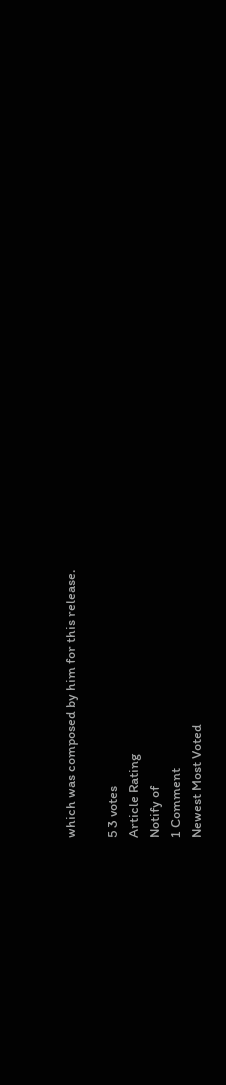which was composed by him for this release.

5 3 votes
Article Rating
Notify of
1 Comment
Newest Most Voted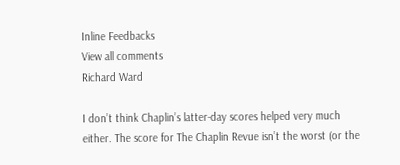Inline Feedbacks
View all comments
Richard Ward

I don’t think Chaplin’s latter-day scores helped very much either. The score for The Chaplin Revue isn’t the worst (or the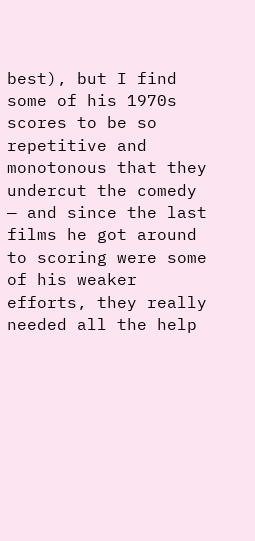best), but I find some of his 1970s scores to be so repetitive and monotonous that they undercut the comedy — and since the last films he got around to scoring were some of his weaker efforts, they really needed all the help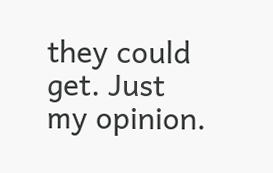they could get. Just my opinion.